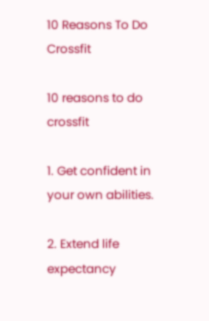10 Reasons To Do Crossfit

10 reasons to do crossfit

1. Get confident in your own abilities.

2. Extend life expectancy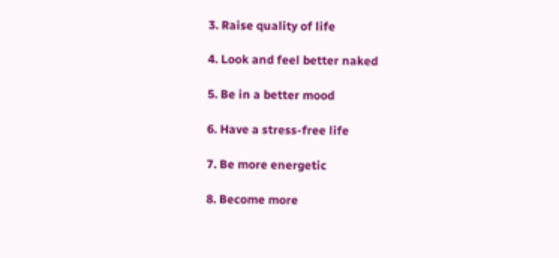3. Raise quality of life

4. Look and feel better naked

5. Be in a better mood

6. Have a stress-free life

7. Be more energetic

8. Become more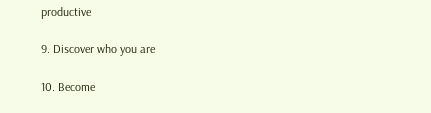productive

9. Discover who you are

10. Become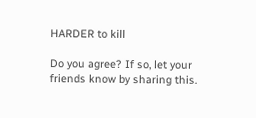HARDER to kill

Do you agree? If so, let your friends know by sharing this.